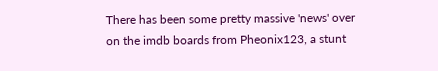There has been some pretty massive 'news' over on the imdb boards from Pheonix123, a stunt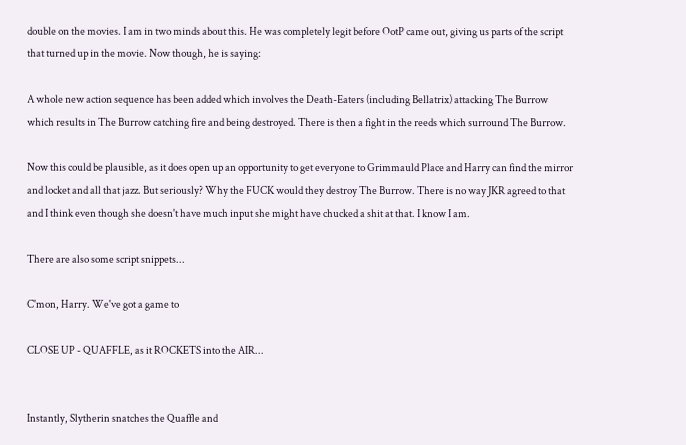double on the movies. I am in two minds about this. He was completely legit before OotP came out, giving us parts of the script that turned up in the movie. Now though, he is saying:

A whole new action sequence has been added which involves the Death-Eaters (including Bellatrix) attacking The Burrow which results in The Burrow catching fire and being destroyed. There is then a fight in the reeds which surround The Burrow.

Now this could be plausible, as it does open up an opportunity to get everyone to Grimmauld Place and Harry can find the mirror and locket and all that jazz. But seriously? Why the FUCK would they destroy The Burrow. There is no way JKR agreed to that and I think even though she doesn't have much input she might have chucked a shit at that. I know I am.

There are also some script snippets...

C'mon, Harry. We've got a game to

CLOSE UP - QUAFFLE, as it ROCKETS into the AIR...


Instantly, Slytherin snatches the Quaffle and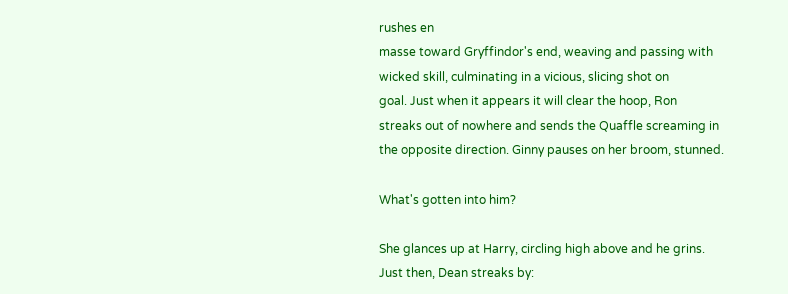rushes en
masse toward Gryffindor's end, weaving and passing with
wicked skill, culminating in a vicious, slicing shot on
goal. Just when it appears it will clear the hoop, Ron
streaks out of nowhere and sends the Quaffle screaming in
the opposite direction. Ginny pauses on her broom, stunned.

What's gotten into him?

She glances up at Harry, circling high above and he grins.
Just then, Dean streaks by: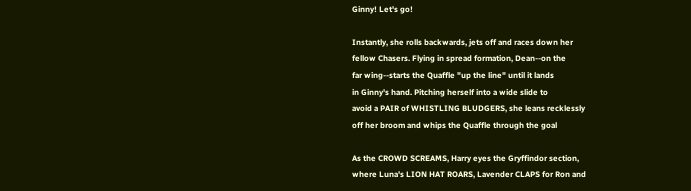Ginny! Let's go!

Instantly, she rolls backwards, jets off and races down her
fellow Chasers. Flying in spread formation, Dean--on the
far wing--starts the Quaffle "up the line" until it lands
in Ginny's hand. Pitching herself into a wide slide to
avoid a PAIR of WHISTLING BLUDGERS, she leans recklessly
off her broom and whips the Quaffle through the goal

As the CROWD SCREAMS, Harry eyes the Gryffindor section,
where Luna's LION HAT ROARS, Lavender CLAPS for Ron and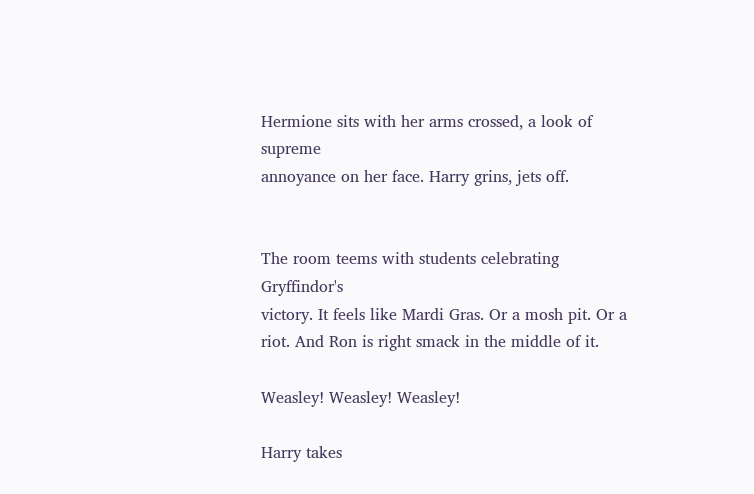Hermione sits with her arms crossed, a look of supreme
annoyance on her face. Harry grins, jets off.


The room teems with students celebrating Gryffindor's
victory. It feels like Mardi Gras. Or a mosh pit. Or a
riot. And Ron is right smack in the middle of it.

Weasley! Weasley! Weasley!

Harry takes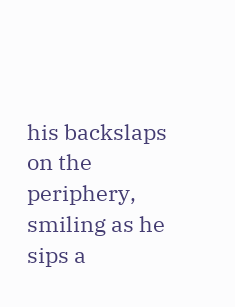his backslaps on the periphery, smiling as he
sips a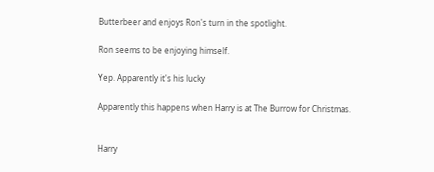Butterbeer and enjoys Ron's turn in the spotlight.

Ron seems to be enjoying himself.

Yep. Apparently it's his lucky

Apparently this happens when Harry is at The Burrow for Christmas.


Harry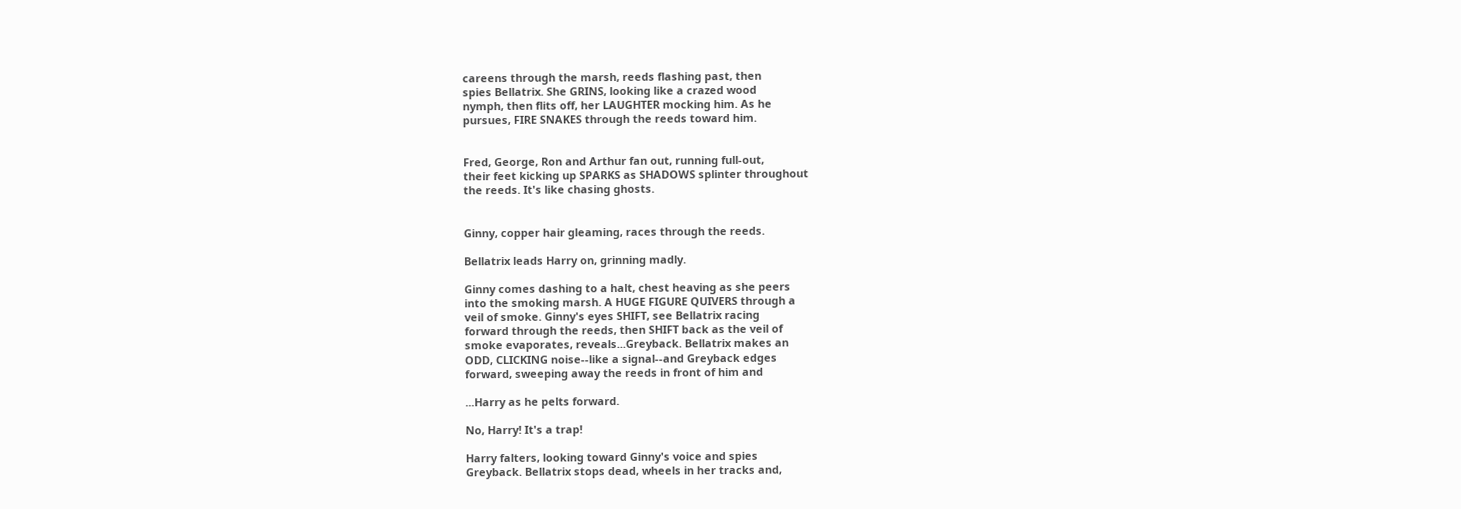careens through the marsh, reeds flashing past, then
spies Bellatrix. She GRINS, looking like a crazed wood
nymph, then flits off, her LAUGHTER mocking him. As he
pursues, FIRE SNAKES through the reeds toward him.


Fred, George, Ron and Arthur fan out, running full-out,
their feet kicking up SPARKS as SHADOWS splinter throughout
the reeds. It's like chasing ghosts.


Ginny, copper hair gleaming, races through the reeds.

Bellatrix leads Harry on, grinning madly.

Ginny comes dashing to a halt, chest heaving as she peers
into the smoking marsh. A HUGE FIGURE QUIVERS through a
veil of smoke. Ginny's eyes SHIFT, see Bellatrix racing
forward through the reeds, then SHIFT back as the veil of
smoke evaporates, reveals...Greyback. Bellatrix makes an
ODD, CLICKING noise--like a signal--and Greyback edges
forward, sweeping away the reeds in front of him and

...Harry as he pelts forward.

No, Harry! It's a trap!

Harry falters, looking toward Ginny's voice and spies
Greyback. Bellatrix stops dead, wheels in her tracks and,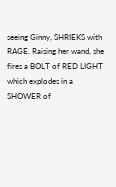seeing Ginny, SHRIEKS with RAGE. Raising her wand, she
fires a BOLT of RED LIGHT which explodes in a SHOWER of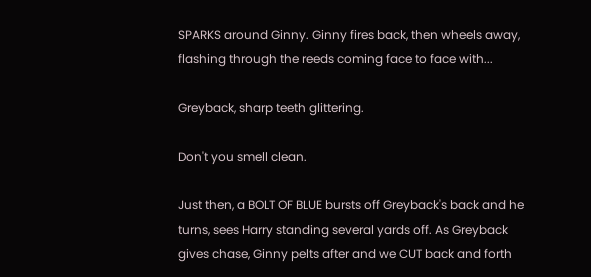SPARKS around Ginny. Ginny fires back, then wheels away,
flashing through the reeds coming face to face with...

Greyback, sharp teeth glittering.

Don't you smell clean.

Just then, a BOLT OF BLUE bursts off Greyback's back and he
turns, sees Harry standing several yards off. As Greyback
gives chase, Ginny pelts after and we CUT back and forth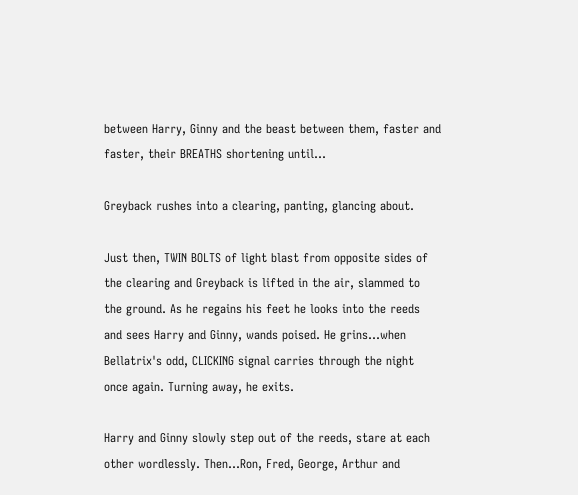between Harry, Ginny and the beast between them, faster and
faster, their BREATHS shortening until...

Greyback rushes into a clearing, panting, glancing about.

Just then, TWIN BOLTS of light blast from opposite sides of
the clearing and Greyback is lifted in the air, slammed to
the ground. As he regains his feet he looks into the reeds
and sees Harry and Ginny, wands poised. He grins...when
Bellatrix's odd, CLICKING signal carries through the night
once again. Turning away, he exits.

Harry and Ginny slowly step out of the reeds, stare at each
other wordlessly. Then...Ron, Fred, George, Arthur and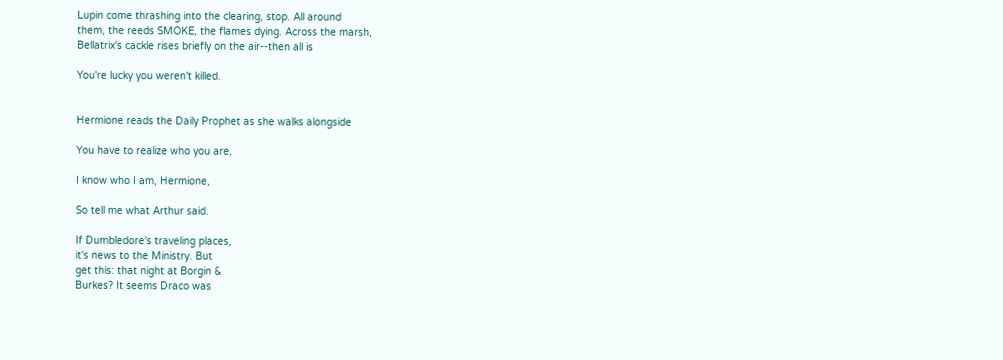Lupin come thrashing into the clearing, stop. All around
them, the reeds SMOKE, the flames dying. Across the marsh,
Bellatrix's cackle rises briefly on the air--then all is

You're lucky you weren't killed.


Hermione reads the Daily Prophet as she walks alongside

You have to realize who you are,

I know who I am, Hermione,

So tell me what Arthur said.

If Dumbledore's traveling places,
it's news to the Ministry. But
get this: that night at Borgin &
Burkes? It seems Draco was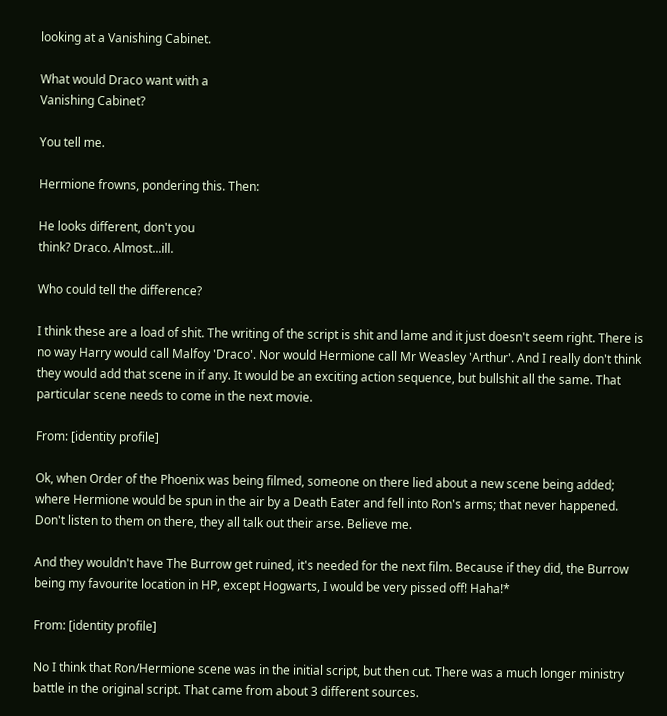looking at a Vanishing Cabinet.

What would Draco want with a
Vanishing Cabinet?

You tell me.

Hermione frowns, pondering this. Then:

He looks different, don't you
think? Draco. Almost...ill.

Who could tell the difference?

I think these are a load of shit. The writing of the script is shit and lame and it just doesn't seem right. There is no way Harry would call Malfoy 'Draco'. Nor would Hermione call Mr Weasley 'Arthur'. And I really don't think they would add that scene in if any. It would be an exciting action sequence, but bullshit all the same. That particular scene needs to come in the next movie.

From: [identity profile]

Ok, when Order of the Phoenix was being filmed, someone on there lied about a new scene being added; where Hermione would be spun in the air by a Death Eater and fell into Ron's arms; that never happened. Don't listen to them on there, they all talk out their arse. Believe me.

And they wouldn't have The Burrow get ruined, it's needed for the next film. Because if they did, the Burrow being my favourite location in HP, except Hogwarts, I would be very pissed off! Haha!*

From: [identity profile]

No I think that Ron/Hermione scene was in the initial script, but then cut. There was a much longer ministry battle in the original script. That came from about 3 different sources.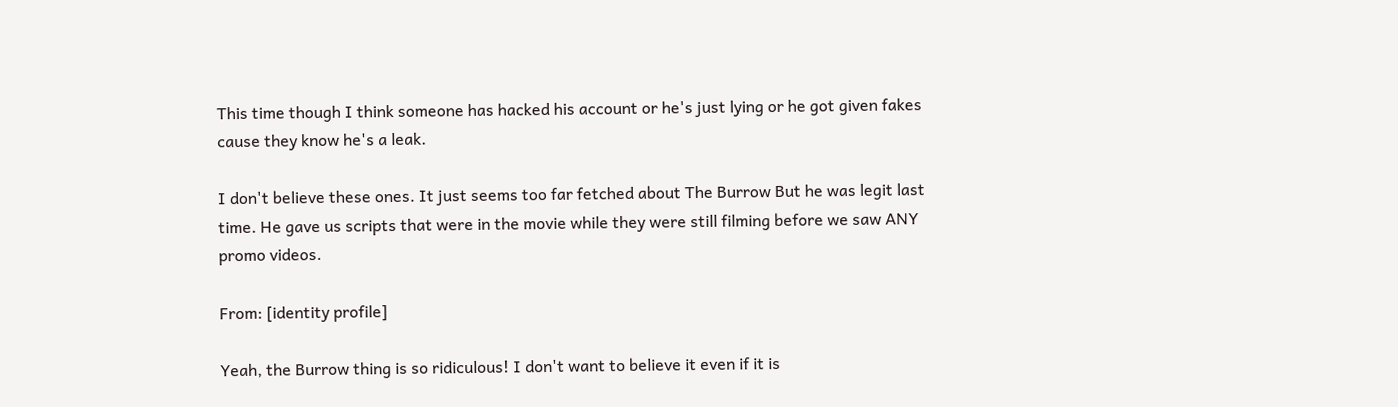This time though I think someone has hacked his account or he's just lying or he got given fakes cause they know he's a leak.

I don't believe these ones. It just seems too far fetched about The Burrow But he was legit last time. He gave us scripts that were in the movie while they were still filming before we saw ANY promo videos.

From: [identity profile]

Yeah, the Burrow thing is so ridiculous! I don't want to believe it even if it is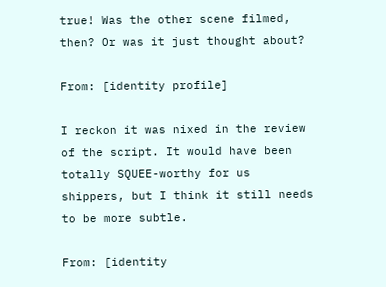true! Was the other scene filmed, then? Or was it just thought about?

From: [identity profile]

I reckon it was nixed in the review of the script. It would have been totally SQUEE-worthy for us shippers, but I think it still needs to be more subtle.

From: [identity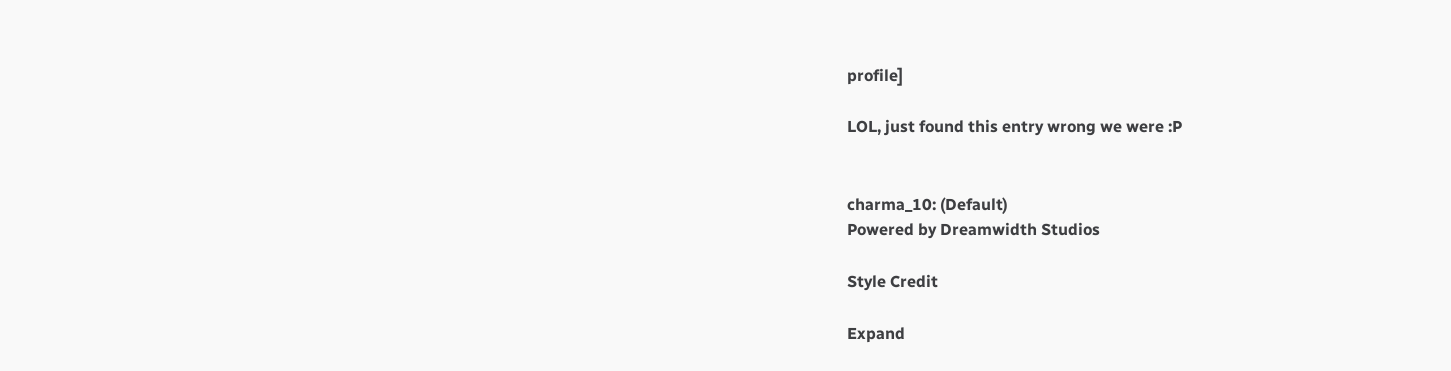profile]

LOL, just found this entry wrong we were :P


charma_10: (Default)
Powered by Dreamwidth Studios

Style Credit

Expand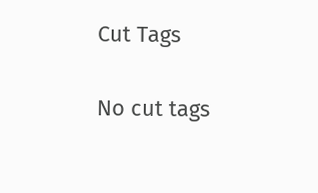Cut Tags

No cut tags